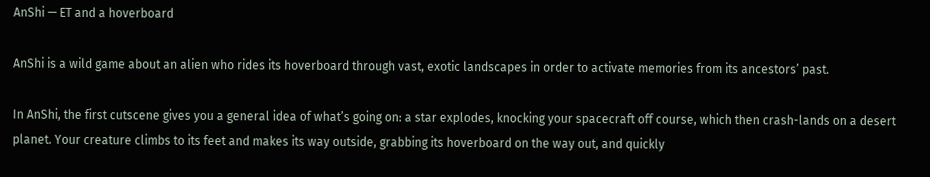AnShi — ET and a hoverboard

AnShi is a wild game about an alien who rides its hoverboard through vast, exotic landscapes in order to activate memories from its ancestors’ past.

In AnShi, the first cutscene gives you a general idea of what’s going on: a star explodes, knocking your spacecraft off course, which then crash-lands on a desert planet. Your creature climbs to its feet and makes its way outside, grabbing its hoverboard on the way out, and quickly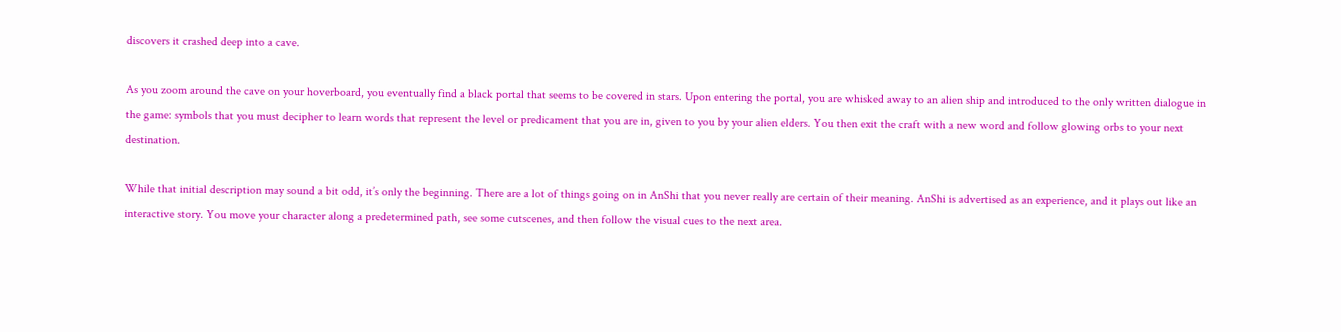discovers it crashed deep into a cave.

As you zoom around the cave on your hoverboard, you eventually find a black portal that seems to be covered in stars. Upon entering the portal, you are whisked away to an alien ship and introduced to the only written dialogue in the game: symbols that you must decipher to learn words that represent the level or predicament that you are in, given to you by your alien elders. You then exit the craft with a new word and follow glowing orbs to your next destination.

While that initial description may sound a bit odd, it’s only the beginning. There are a lot of things going on in AnShi that you never really are certain of their meaning. AnShi is advertised as an experience, and it plays out like an interactive story. You move your character along a predetermined path, see some cutscenes, and then follow the visual cues to the next area.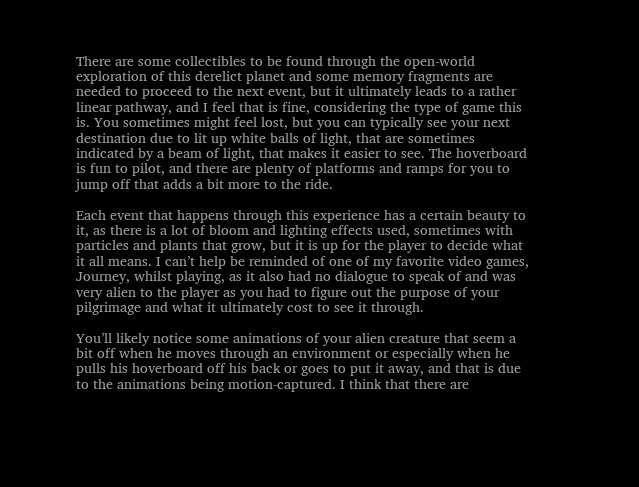There are some collectibles to be found through the open-world exploration of this derelict planet and some memory fragments are needed to proceed to the next event, but it ultimately leads to a rather linear pathway, and I feel that is fine, considering the type of game this is. You sometimes might feel lost, but you can typically see your next destination due to lit up white balls of light, that are sometimes indicated by a beam of light, that makes it easier to see. The hoverboard is fun to pilot, and there are plenty of platforms and ramps for you to jump off that adds a bit more to the ride.

Each event that happens through this experience has a certain beauty to it, as there is a lot of bloom and lighting effects used, sometimes with particles and plants that grow, but it is up for the player to decide what it all means. I can’t help be reminded of one of my favorite video games, Journey, whilst playing, as it also had no dialogue to speak of and was very alien to the player as you had to figure out the purpose of your pilgrimage and what it ultimately cost to see it through.

You’ll likely notice some animations of your alien creature that seem a bit off when he moves through an environment or especially when he pulls his hoverboard off his back or goes to put it away, and that is due to the animations being motion-captured. I think that there are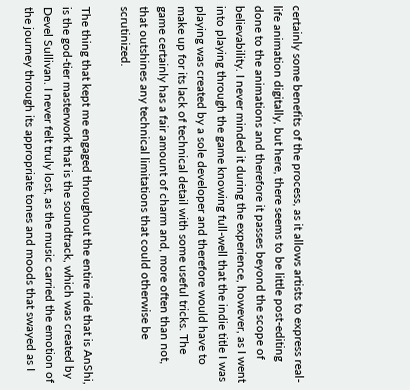certainly some benefits of the process, as it allows artists to express real-life animation digitally, but here, there seems to be little post-editing done to the animations and therefore it passes beyond the scope of believability. I never minded it during the experience, however, as I went into playing through the game knowing full-well that the indie title I was playing was created by a sole developer and therefore would have to make up for its lack of technical detail with some useful tricks. The game certainly has a fair amount of charm and, more often than not, that outshines any technical limitations that could otherwise be scrutinized.

The thing that kept me engaged throughout the entire ride that is AnShi, is the god-tier masterwork that is the soundtrack, which was created by Devel Sullivan. I never felt truly lost, as the music carried the emotion of the journey through its appropriate tones and moods that swayed as I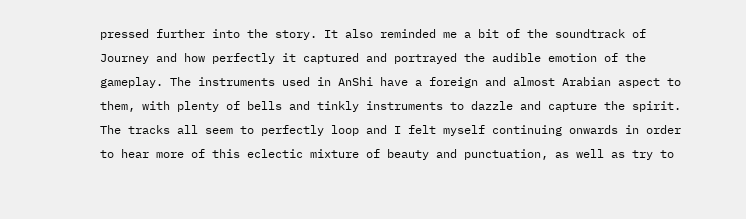pressed further into the story. It also reminded me a bit of the soundtrack of Journey and how perfectly it captured and portrayed the audible emotion of the gameplay. The instruments used in AnShi have a foreign and almost Arabian aspect to them, with plenty of bells and tinkly instruments to dazzle and capture the spirit. The tracks all seem to perfectly loop and I felt myself continuing onwards in order to hear more of this eclectic mixture of beauty and punctuation, as well as try to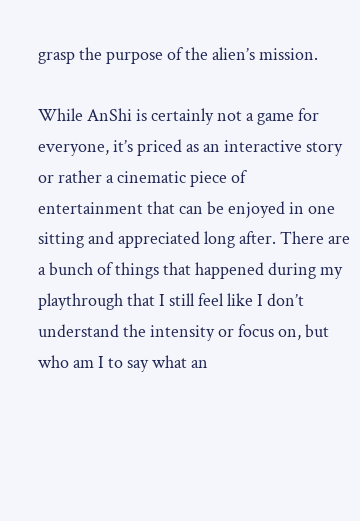grasp the purpose of the alien’s mission.

While AnShi is certainly not a game for everyone, it’s priced as an interactive story or rather a cinematic piece of entertainment that can be enjoyed in one sitting and appreciated long after. There are a bunch of things that happened during my playthrough that I still feel like I don’t understand the intensity or focus on, but who am I to say what an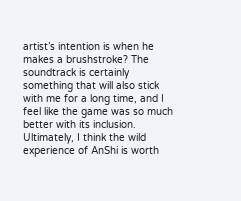artist’s intention is when he makes a brushstroke? The soundtrack is certainly something that will also stick with me for a long time, and I feel like the game was so much better with its inclusion. Ultimately, I think the wild experience of AnShi is worth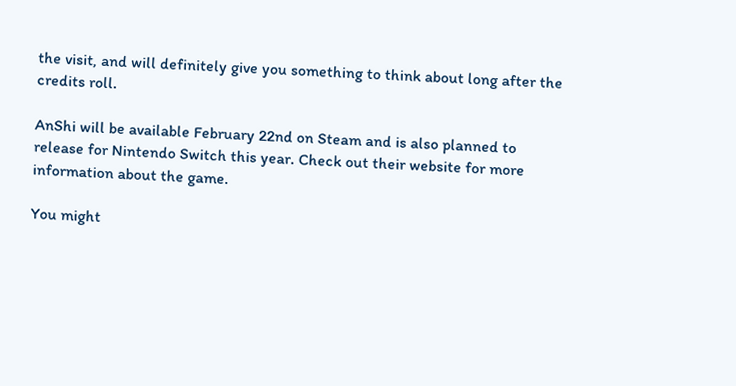the visit, and will definitely give you something to think about long after the credits roll.

AnShi will be available February 22nd on Steam and is also planned to release for Nintendo Switch this year. Check out their website for more information about the game.

You might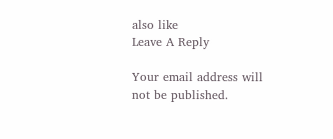also like
Leave A Reply

Your email address will not be published.